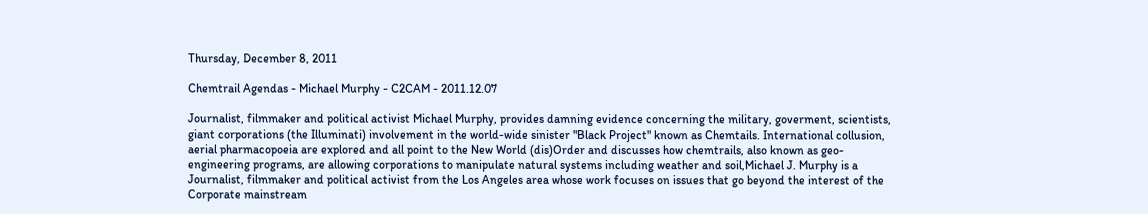Thursday, December 8, 2011

Chemtrail Agendas - Michael Murphy - C2CAM - 2011.12.07

Journalist, filmmaker and political activist Michael Murphy, provides damning evidence concerning the military, goverment, scientists, giant corporations (the Illuminati) involvement in the world-wide sinister "Black Project" known as Chemtails. International collusion, aerial pharmacopoeia are explored and all point to the New World (dis)Order and discusses how chemtrails, also known as geo-engineering programs, are allowing corporations to manipulate natural systems including weather and soil,Michael J. Murphy is a Journalist, filmmaker and political activist from the Los Angeles area whose work focuses on issues that go beyond the interest of the Corporate mainstream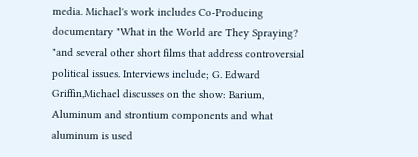media. Michael's work includes Co-Producing documentary "What in the World are They Spraying? "and several other short films that address controversial political issues. Interviews include; G. Edward Griffin,Michael discusses on the show: Barium, Aluminum and strontium components and what aluminum is used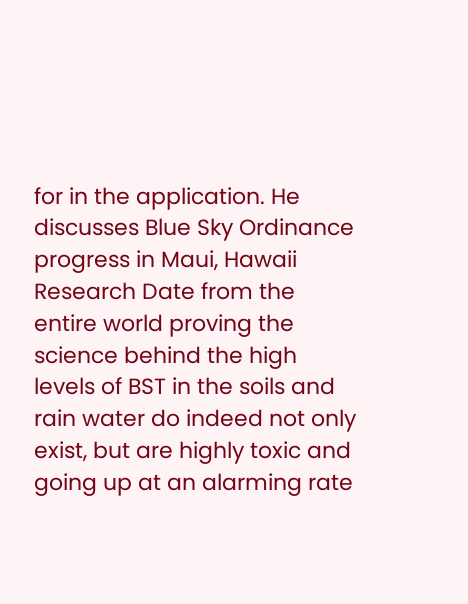for in the application. He discusses Blue Sky Ordinance progress in Maui, Hawaii Research Date from the entire world proving the science behind the high levels of BST in the soils and rain water do indeed not only exist, but are highly toxic and going up at an alarming rate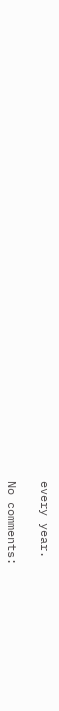every year.

No comments: